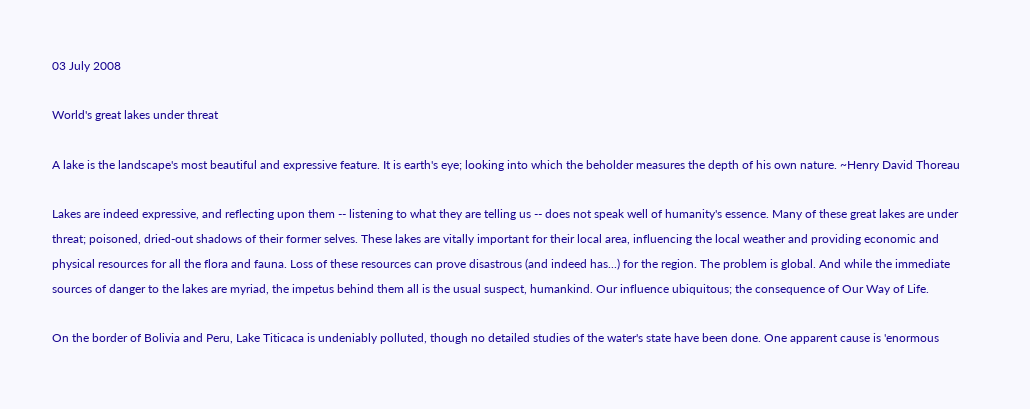03 July 2008

World's great lakes under threat

A lake is the landscape's most beautiful and expressive feature. It is earth's eye; looking into which the beholder measures the depth of his own nature. ~Henry David Thoreau

Lakes are indeed expressive, and reflecting upon them -- listening to what they are telling us -- does not speak well of humanity's essence. Many of these great lakes are under threat; poisoned, dried-out shadows of their former selves. These lakes are vitally important for their local area, influencing the local weather and providing economic and physical resources for all the flora and fauna. Loss of these resources can prove disastrous (and indeed has...) for the region. The problem is global. And while the immediate sources of danger to the lakes are myriad, the impetus behind them all is the usual suspect, humankind. Our influence ubiquitous; the consequence of Our Way of Life.

On the border of Bolivia and Peru, Lake Titicaca is undeniably polluted, though no detailed studies of the water's state have been done. One apparent cause is 'enormous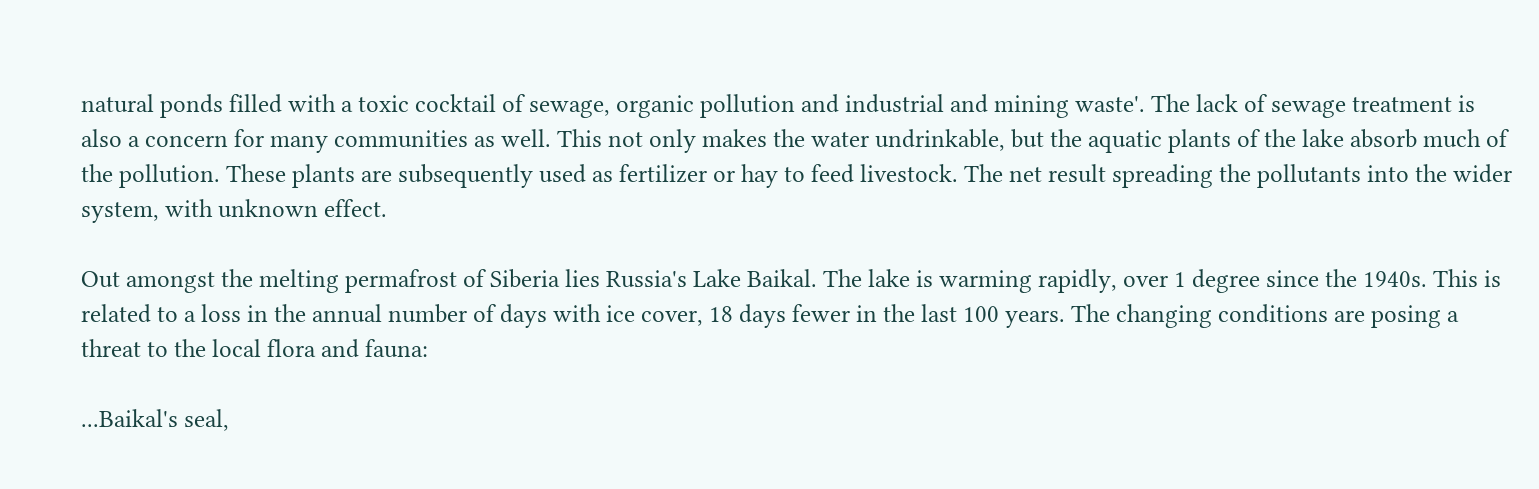natural ponds filled with a toxic cocktail of sewage, organic pollution and industrial and mining waste'. The lack of sewage treatment is also a concern for many communities as well. This not only makes the water undrinkable, but the aquatic plants of the lake absorb much of the pollution. These plants are subsequently used as fertilizer or hay to feed livestock. The net result spreading the pollutants into the wider system, with unknown effect.

Out amongst the melting permafrost of Siberia lies Russia's Lake Baikal. The lake is warming rapidly, over 1 degree since the 1940s. This is related to a loss in the annual number of days with ice cover, 18 days fewer in the last 100 years. The changing conditions are posing a threat to the local flora and fauna:

...Baikal's seal,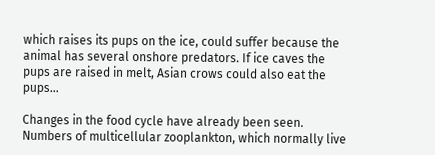which raises its pups on the ice, could suffer because the animal has several onshore predators. If ice caves the pups are raised in melt, Asian crows could also eat the pups...

Changes in the food cycle have already been seen. Numbers of multicellular zooplankton, which normally live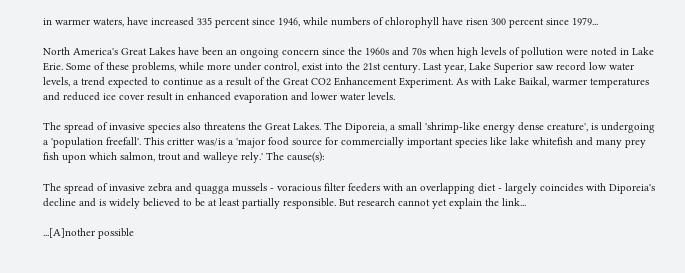in warmer waters, have increased 335 percent since 1946, while numbers of chlorophyll have risen 300 percent since 1979...

North America's Great Lakes have been an ongoing concern since the 1960s and 70s when high levels of pollution were noted in Lake Erie. Some of these problems, while more under control, exist into the 21st century. Last year, Lake Superior saw record low water levels, a trend expected to continue as a result of the Great CO2 Enhancement Experiment. As with Lake Baikal, warmer temperatures and reduced ice cover result in enhanced evaporation and lower water levels.

The spread of invasive species also threatens the Great Lakes. The Diporeia, a small 'shrimp-like energy dense creature', is undergoing a 'population freefall'. This critter was/is a 'major food source for commercially important species like lake whitefish and many prey fish upon which salmon, trout and walleye rely.' The cause(s):

The spread of invasive zebra and quagga mussels - voracious filter feeders with an overlapping diet - largely coincides with Diporeia's decline and is widely believed to be at least partially responsible. But research cannot yet explain the link...

...[A]nother possible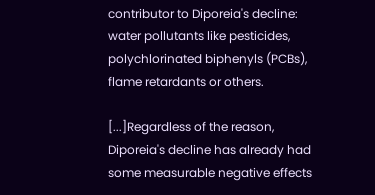contributor to Diporeia's decline: water pollutants like pesticides, polychlorinated biphenyls (PCBs), flame retardants or others.

[...]Regardless of the reason, Diporeia's decline has already had some measurable negative effects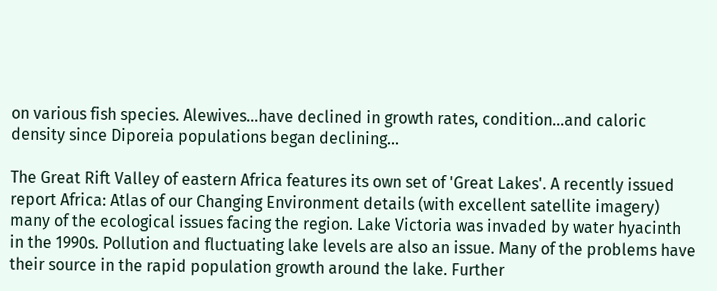on various fish species. Alewives...have declined in growth rates, condition...and caloric density since Diporeia populations began declining...

The Great Rift Valley of eastern Africa features its own set of 'Great Lakes'. A recently issued report Africa: Atlas of our Changing Environment details (with excellent satellite imagery) many of the ecological issues facing the region. Lake Victoria was invaded by water hyacinth in the 1990s. Pollution and fluctuating lake levels are also an issue. Many of the problems have their source in the rapid population growth around the lake. Further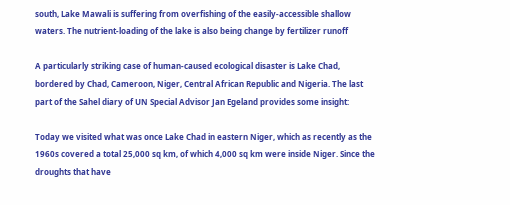south, Lake Mawali is suffering from overfishing of the easily-accessible shallow waters. The nutrient-loading of the lake is also being change by fertilizer runoff

A particularly striking case of human-caused ecological disaster is Lake Chad, bordered by Chad, Cameroon, Niger, Central African Republic and Nigeria. The last part of the Sahel diary of UN Special Advisor Jan Egeland provides some insight:

Today we visited what was once Lake Chad in eastern Niger, which as recently as the 1960s covered a total 25,000 sq km, of which 4,000 sq km were inside Niger. Since the droughts that have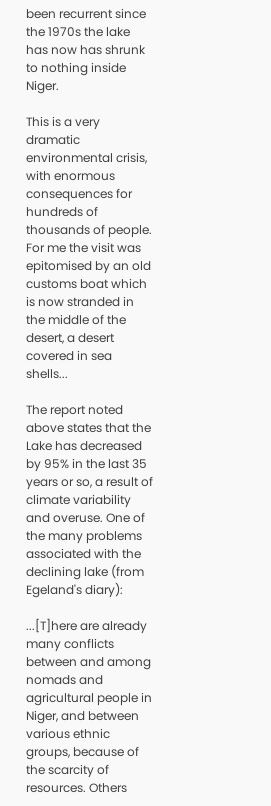been recurrent since the 1970s the lake has now has shrunk to nothing inside Niger.

This is a very dramatic environmental crisis, with enormous consequences for hundreds of thousands of people. For me the visit was epitomised by an old customs boat which is now stranded in the middle of the desert, a desert covered in sea shells...

The report noted above states that the Lake has decreased by 95% in the last 35 years or so, a result of climate variability and overuse. One of the many problems associated with the declining lake (from Egeland's diary):

...[T]here are already many conflicts between and among nomads and agricultural people in Niger, and between various ethnic groups, because of the scarcity of resources. Others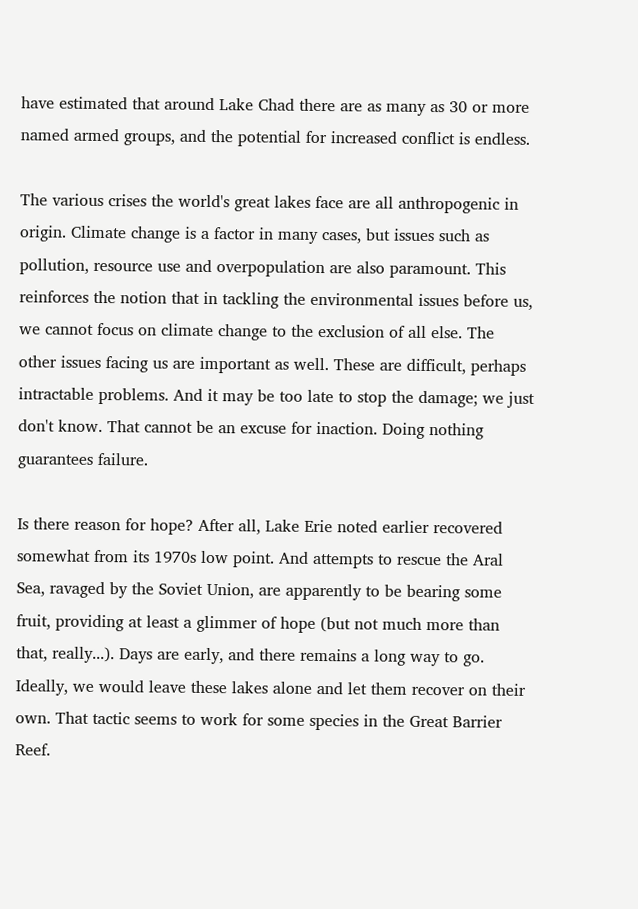have estimated that around Lake Chad there are as many as 30 or more named armed groups, and the potential for increased conflict is endless.

The various crises the world's great lakes face are all anthropogenic in origin. Climate change is a factor in many cases, but issues such as pollution, resource use and overpopulation are also paramount. This reinforces the notion that in tackling the environmental issues before us, we cannot focus on climate change to the exclusion of all else. The other issues facing us are important as well. These are difficult, perhaps intractable problems. And it may be too late to stop the damage; we just don't know. That cannot be an excuse for inaction. Doing nothing guarantees failure.

Is there reason for hope? After all, Lake Erie noted earlier recovered somewhat from its 1970s low point. And attempts to rescue the Aral Sea, ravaged by the Soviet Union, are apparently to be bearing some fruit, providing at least a glimmer of hope (but not much more than that, really...). Days are early, and there remains a long way to go. Ideally, we would leave these lakes alone and let them recover on their own. That tactic seems to work for some species in the Great Barrier Reef.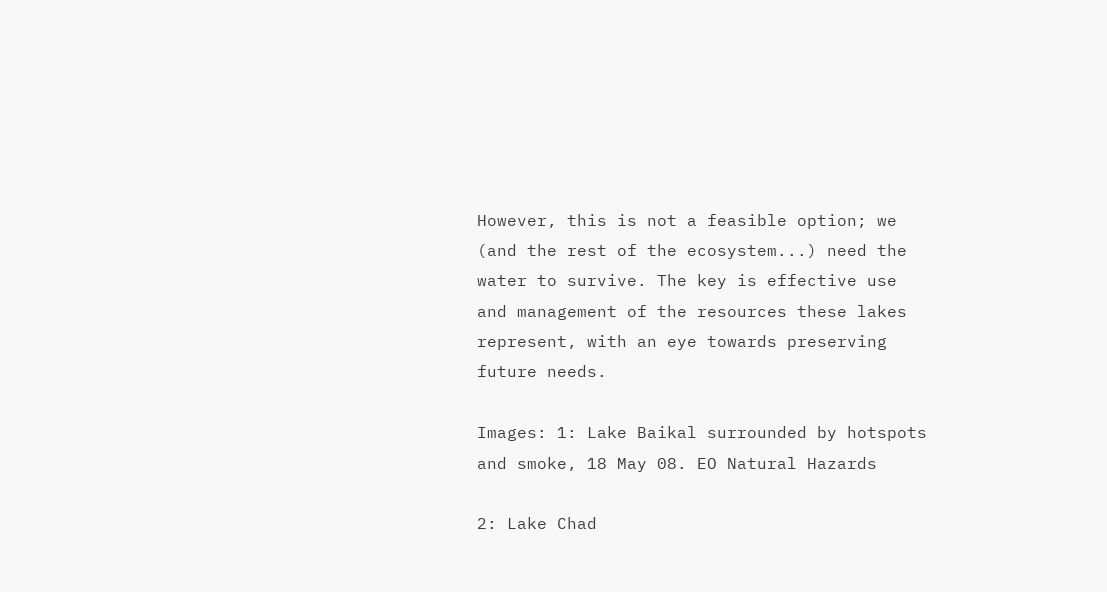However, this is not a feasible option; we (and the rest of the ecosystem...) need the water to survive. The key is effective use and management of the resources these lakes represent, with an eye towards preserving future needs.

Images: 1: Lake Baikal surrounded by hotspots and smoke, 18 May 08. EO Natural Hazards

2: Lake Chad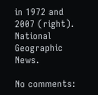in 1972 and 2007 (right). National Geographic News.

No comments: